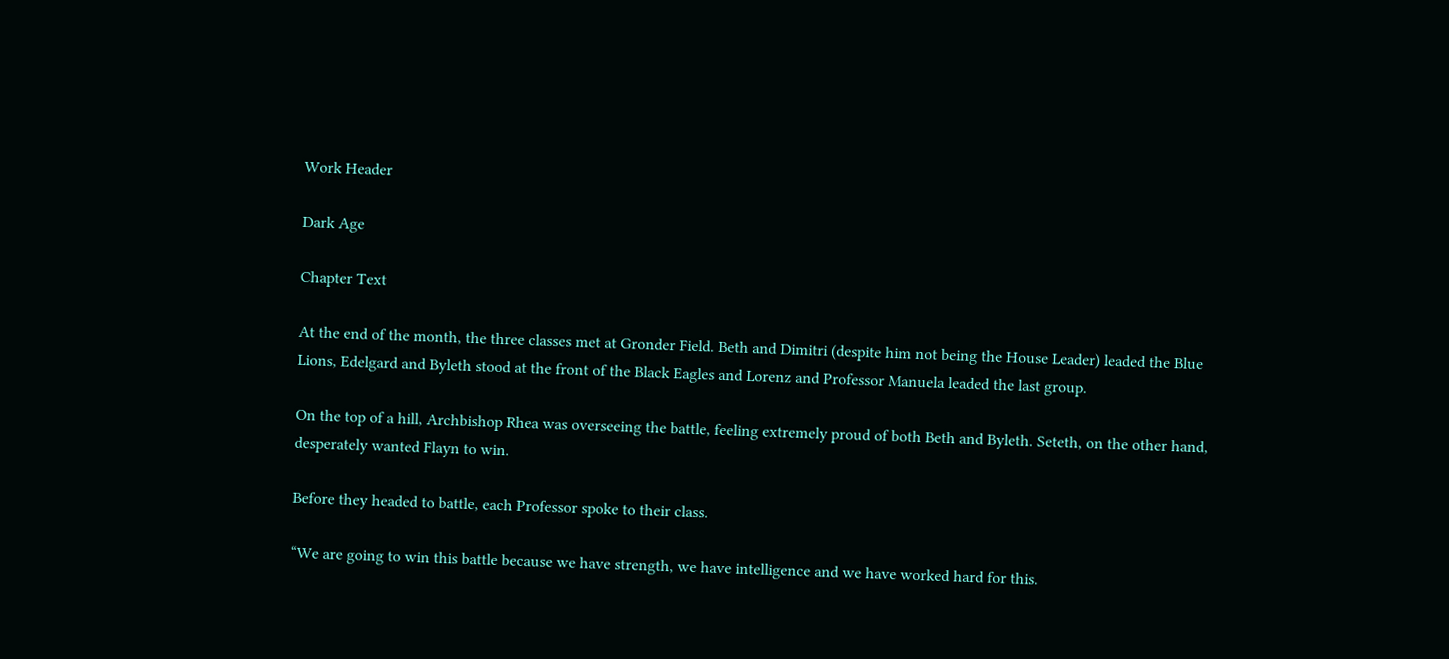Work Header

Dark Age

Chapter Text

At the end of the month, the three classes met at Gronder Field. Beth and Dimitri (despite him not being the House Leader) leaded the Blue Lions, Edelgard and Byleth stood at the front of the Black Eagles and Lorenz and Professor Manuela leaded the last group.

On the top of a hill, Archbishop Rhea was overseeing the battle, feeling extremely proud of both Beth and Byleth. Seteth, on the other hand, desperately wanted Flayn to win.

Before they headed to battle, each Professor spoke to their class.

“We are going to win this battle because we have strength, we have intelligence and we have worked hard for this.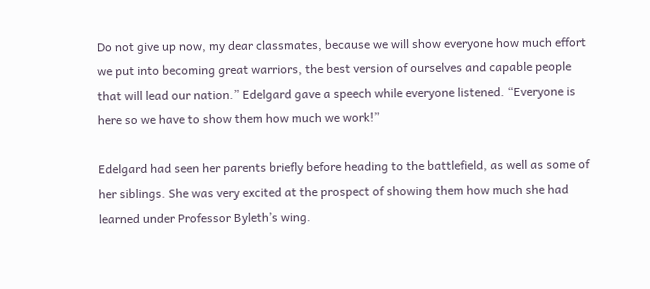Do not give up now, my dear classmates, because we will show everyone how much effort we put into becoming great warriors, the best version of ourselves and capable people that will lead our nation.” Edelgard gave a speech while everyone listened. “Everyone is here so we have to show them how much we work!”

Edelgard had seen her parents briefly before heading to the battlefield, as well as some of her siblings. She was very excited at the prospect of showing them how much she had learned under Professor Byleth’s wing.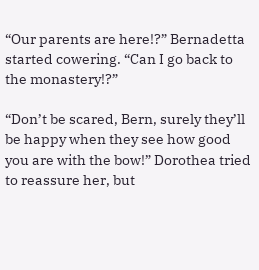“Our parents are here!?” Bernadetta started cowering. “Can I go back to the monastery!?”

“Don’t be scared, Bern, surely they’ll be happy when they see how good you are with the bow!” Dorothea tried to reassure her, but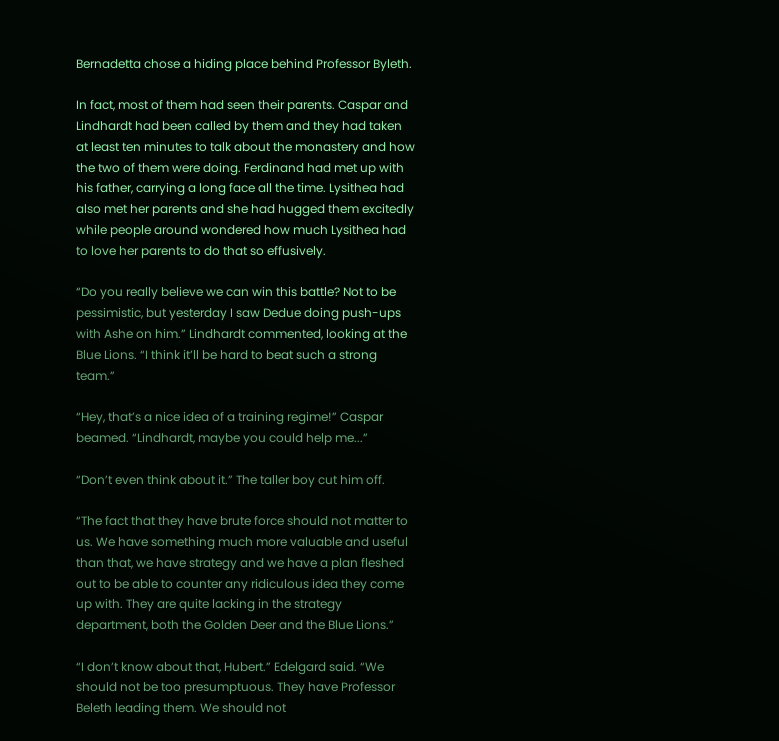Bernadetta chose a hiding place behind Professor Byleth.

In fact, most of them had seen their parents. Caspar and Lindhardt had been called by them and they had taken at least ten minutes to talk about the monastery and how the two of them were doing. Ferdinand had met up with his father, carrying a long face all the time. Lysithea had also met her parents and she had hugged them excitedly while people around wondered how much Lysithea had to love her parents to do that so effusively.

“Do you really believe we can win this battle? Not to be pessimistic, but yesterday I saw Dedue doing push-ups with Ashe on him.” Lindhardt commented, looking at the Blue Lions. “I think it’ll be hard to beat such a strong team.”

“Hey, that’s a nice idea of a training regime!” Caspar beamed. “Lindhardt, maybe you could help me...”

“Don’t even think about it.” The taller boy cut him off.

“The fact that they have brute force should not matter to us. We have something much more valuable and useful than that, we have strategy and we have a plan fleshed out to be able to counter any ridiculous idea they come up with. They are quite lacking in the strategy department, both the Golden Deer and the Blue Lions.”

“I don’t know about that, Hubert.” Edelgard said. “We should not be too presumptuous. They have Professor Beleth leading them. We should not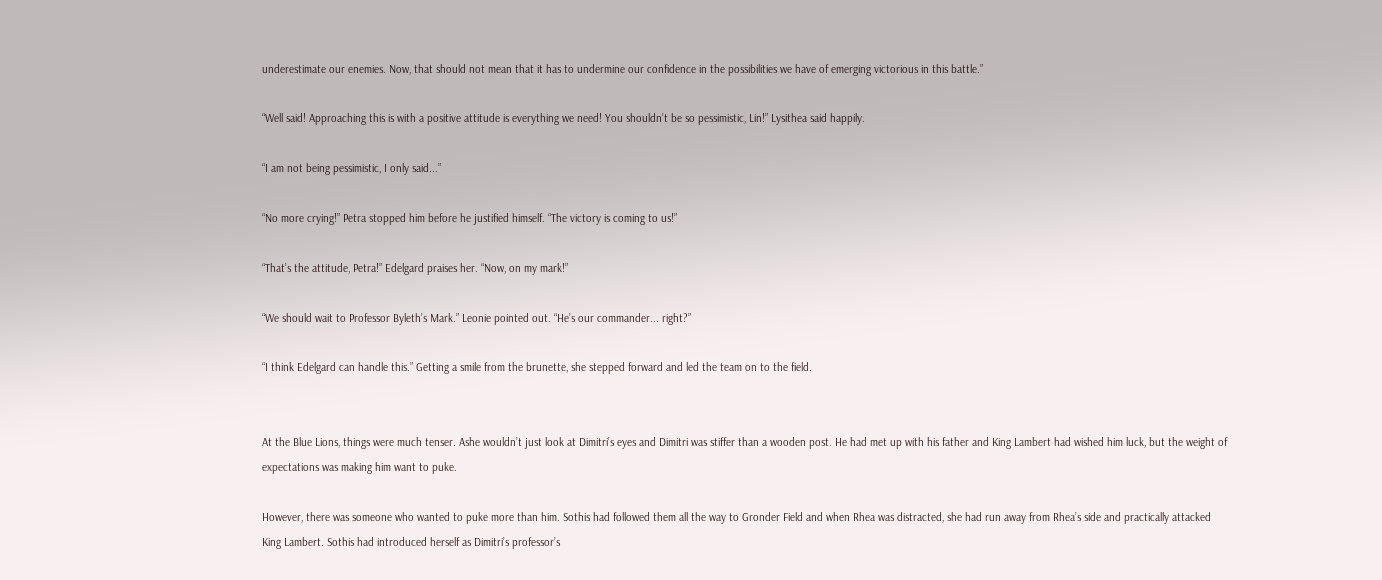underestimate our enemies. Now, that should not mean that it has to undermine our confidence in the possibilities we have of emerging victorious in this battle.”

“Well said! Approaching this is with a positive attitude is everything we need! You shouldn’t be so pessimistic, Lin!” Lysithea said happily.

“I am not being pessimistic, I only said...”

“No more crying!” Petra stopped him before he justified himself. “The victory is coming to us!”

“That’s the attitude, Petra!” Edelgard praises her. “Now, on my mark!”

“We should wait to Professor Byleth’s Mark.” Leonie pointed out. “He’s our commander... right?”

“I think Edelgard can handle this.” Getting a smile from the brunette, she stepped forward and led the team on to the field.


At the Blue Lions, things were much tenser. Ashe wouldn’t just look at Dimitri’s eyes and Dimitri was stiffer than a wooden post. He had met up with his father and King Lambert had wished him luck, but the weight of expectations was making him want to puke.

However, there was someone who wanted to puke more than him. Sothis had followed them all the way to Gronder Field and when Rhea was distracted, she had run away from Rhea’s side and practically attacked King Lambert. Sothis had introduced herself as Dimitri’s professor’s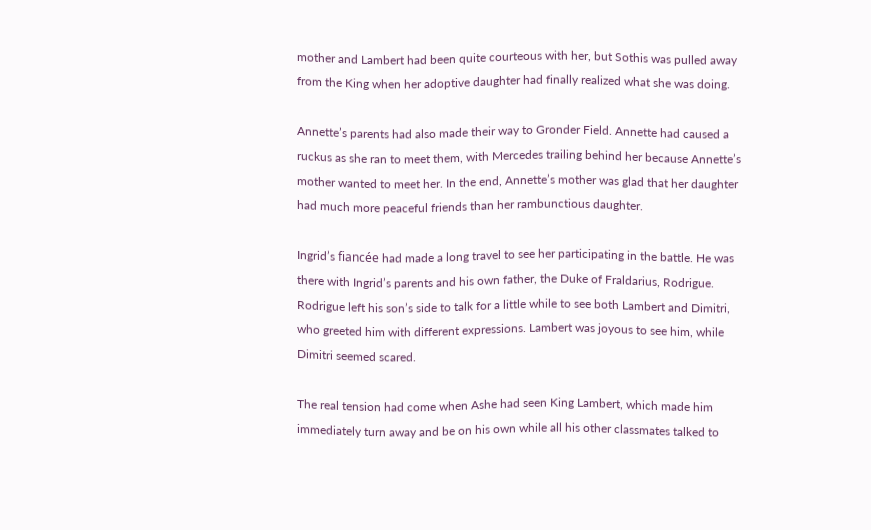mother and Lambert had been quite courteous with her, but Sothis was pulled away from the King when her adoptive daughter had finally realized what she was doing.

Annette’s parents had also made their way to Gronder Field. Annette had caused a ruckus as she ran to meet them, with Mercedes trailing behind her because Annette’s mother wanted to meet her. In the end, Annette’s mother was glad that her daughter had much more peaceful friends than her rambunctious daughter.

Ingrid’s fiancée had made a long travel to see her participating in the battle. He was there with Ingrid’s parents and his own father, the Duke of Fraldarius, Rodrigue. Rodrigue left his son’s side to talk for a little while to see both Lambert and Dimitri, who greeted him with different expressions. Lambert was joyous to see him, while Dimitri seemed scared.

The real tension had come when Ashe had seen King Lambert, which made him immediately turn away and be on his own while all his other classmates talked to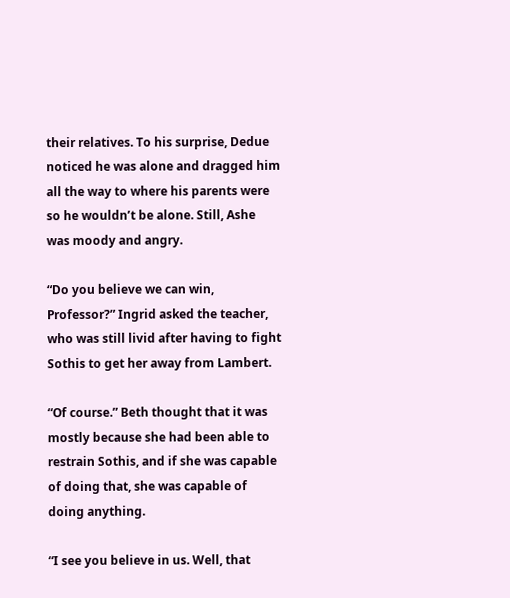their relatives. To his surprise, Dedue noticed he was alone and dragged him all the way to where his parents were so he wouldn’t be alone. Still, Ashe was moody and angry.

“Do you believe we can win, Professor?” Ingrid asked the teacher, who was still livid after having to fight Sothis to get her away from Lambert.

“Of course.” Beth thought that it was mostly because she had been able to restrain Sothis, and if she was capable of doing that, she was capable of doing anything.

“I see you believe in us. Well, that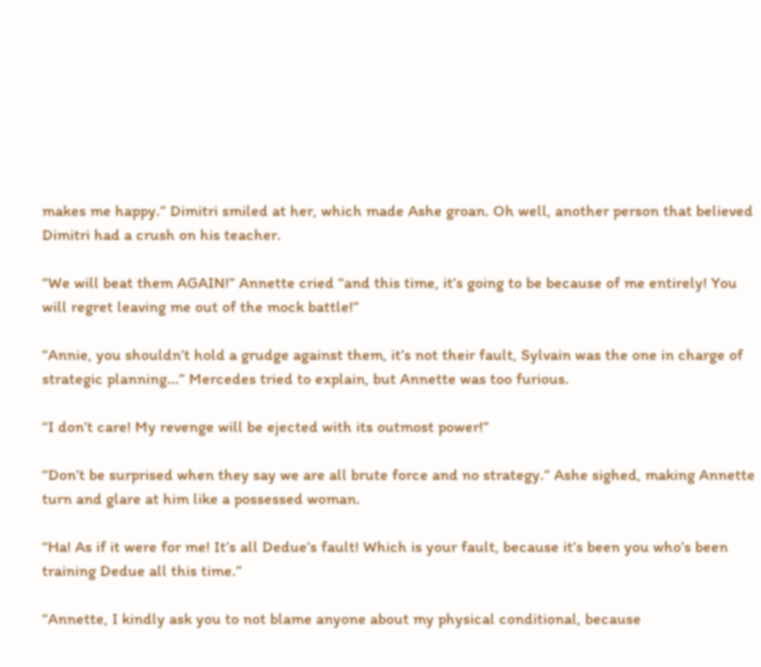makes me happy.” Dimitri smiled at her, which made Ashe groan. Oh well, another person that believed Dimitri had a crush on his teacher.

“We will beat them AGAIN!” Annette cried “and this time, it’s going to be because of me entirely! You will regret leaving me out of the mock battle!”

“Annie, you shouldn’t hold a grudge against them, it’s not their fault, Sylvain was the one in charge of strategic planning...” Mercedes tried to explain, but Annette was too furious.

“I don’t care! My revenge will be ejected with its outmost power!”

“Don’t be surprised when they say we are all brute force and no strategy.” Ashe sighed, making Annette turn and glare at him like a possessed woman.

“Ha! As if it were for me! It’s all Dedue’s fault! Which is your fault, because it’s been you who’s been training Dedue all this time.”

“Annette, I kindly ask you to not blame anyone about my physical conditional, because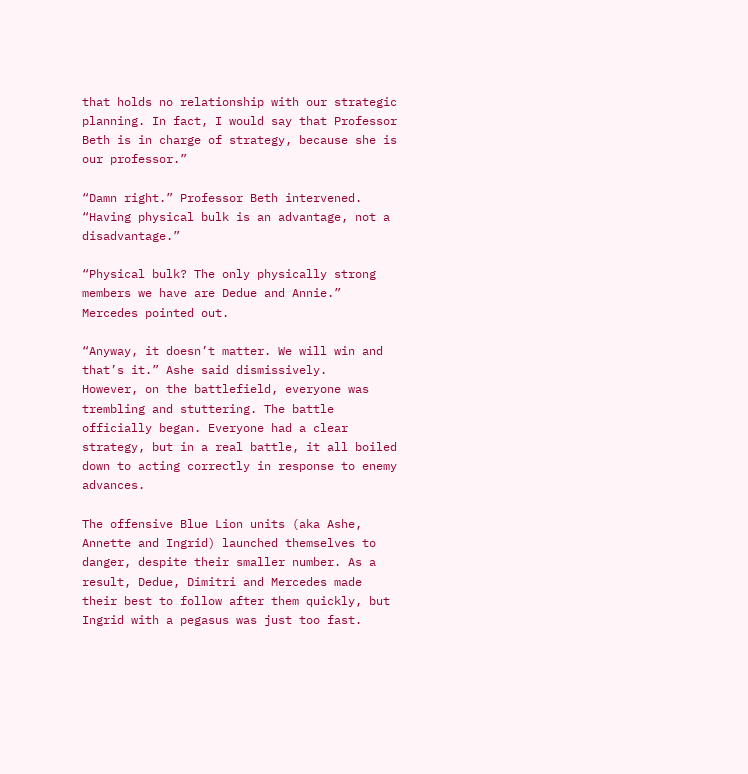that holds no relationship with our strategic planning. In fact, I would say that Professor Beth is in charge of strategy, because she is our professor.”

“Damn right.” Professor Beth intervened. “Having physical bulk is an advantage, not a disadvantage.”

“Physical bulk? The only physically strong members we have are Dedue and Annie.” Mercedes pointed out.

“Anyway, it doesn’t matter. We will win and that’s it.” Ashe said dismissively.
However, on the battlefield, everyone was trembling and stuttering. The battle officially began. Everyone had a clear strategy, but in a real battle, it all boiled down to acting correctly in response to enemy advances.

The offensive Blue Lion units (aka Ashe, Annette and Ingrid) launched themselves to danger, despite their smaller number. As a result, Dedue, Dimitri and Mercedes made their best to follow after them quickly, but Ingrid with a pegasus was just too fast.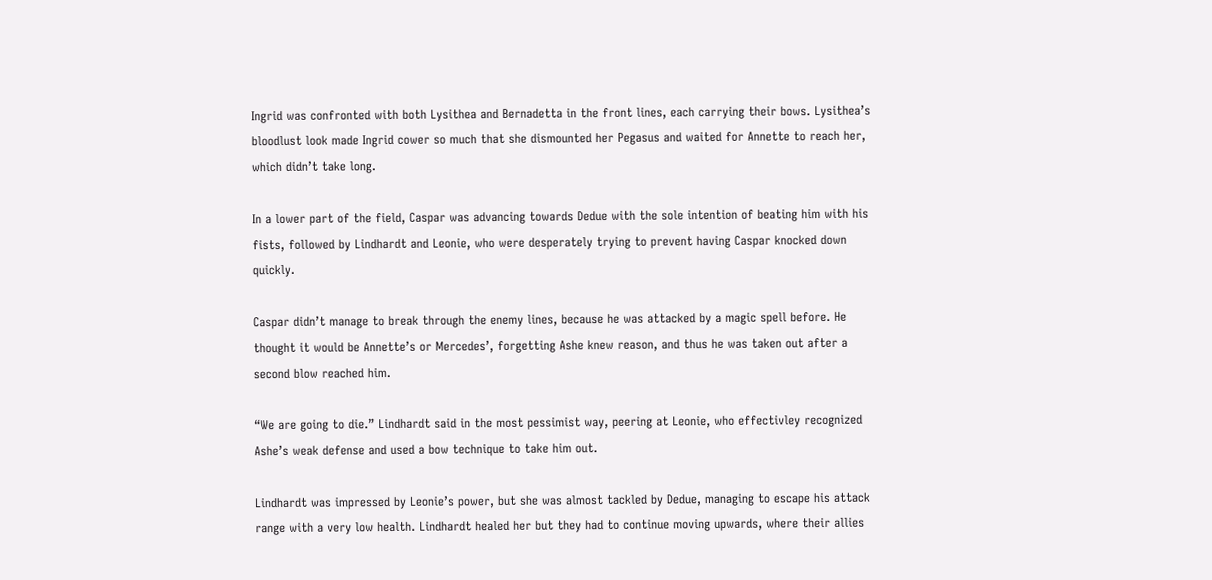Ingrid was confronted with both Lysithea and Bernadetta in the front lines, each carrying their bows. Lysithea’s bloodlust look made Ingrid cower so much that she dismounted her Pegasus and waited for Annette to reach her, which didn’t take long.

In a lower part of the field, Caspar was advancing towards Dedue with the sole intention of beating him with his fists, followed by Lindhardt and Leonie, who were desperately trying to prevent having Caspar knocked down quickly.

Caspar didn’t manage to break through the enemy lines, because he was attacked by a magic spell before. He thought it would be Annette’s or Mercedes’, forgetting Ashe knew reason, and thus he was taken out after a second blow reached him.

“We are going to die.” Lindhardt said in the most pessimist way, peering at Leonie, who effectivley recognized Ashe’s weak defense and used a bow technique to take him out.

Lindhardt was impressed by Leonie’s power, but she was almost tackled by Dedue, managing to escape his attack range with a very low health. Lindhardt healed her but they had to continue moving upwards, where their allies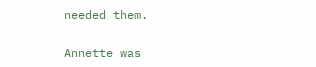needed them.

Annette was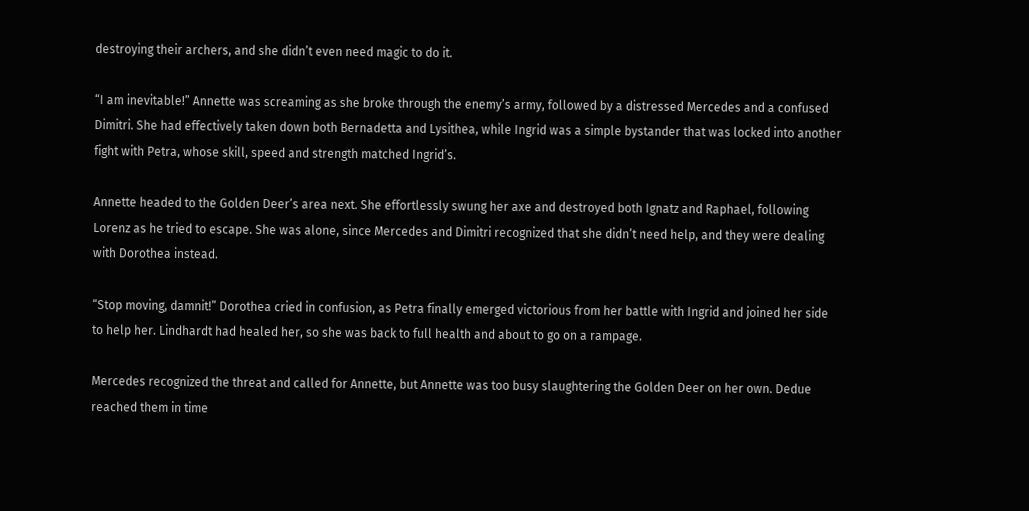destroying their archers, and she didn’t even need magic to do it.

“I am inevitable!” Annette was screaming as she broke through the enemy’s army, followed by a distressed Mercedes and a confused Dimitri. She had effectively taken down both Bernadetta and Lysithea, while Ingrid was a simple bystander that was locked into another fight with Petra, whose skill, speed and strength matched Ingrid’s.

Annette headed to the Golden Deer’s area next. She effortlessly swung her axe and destroyed both Ignatz and Raphael, following Lorenz as he tried to escape. She was alone, since Mercedes and Dimitri recognized that she didn’t need help, and they were dealing with Dorothea instead.

“Stop moving, damnit!” Dorothea cried in confusion, as Petra finally emerged victorious from her battle with Ingrid and joined her side to help her. Lindhardt had healed her, so she was back to full health and about to go on a rampage.

Mercedes recognized the threat and called for Annette, but Annette was too busy slaughtering the Golden Deer on her own. Dedue reached them in time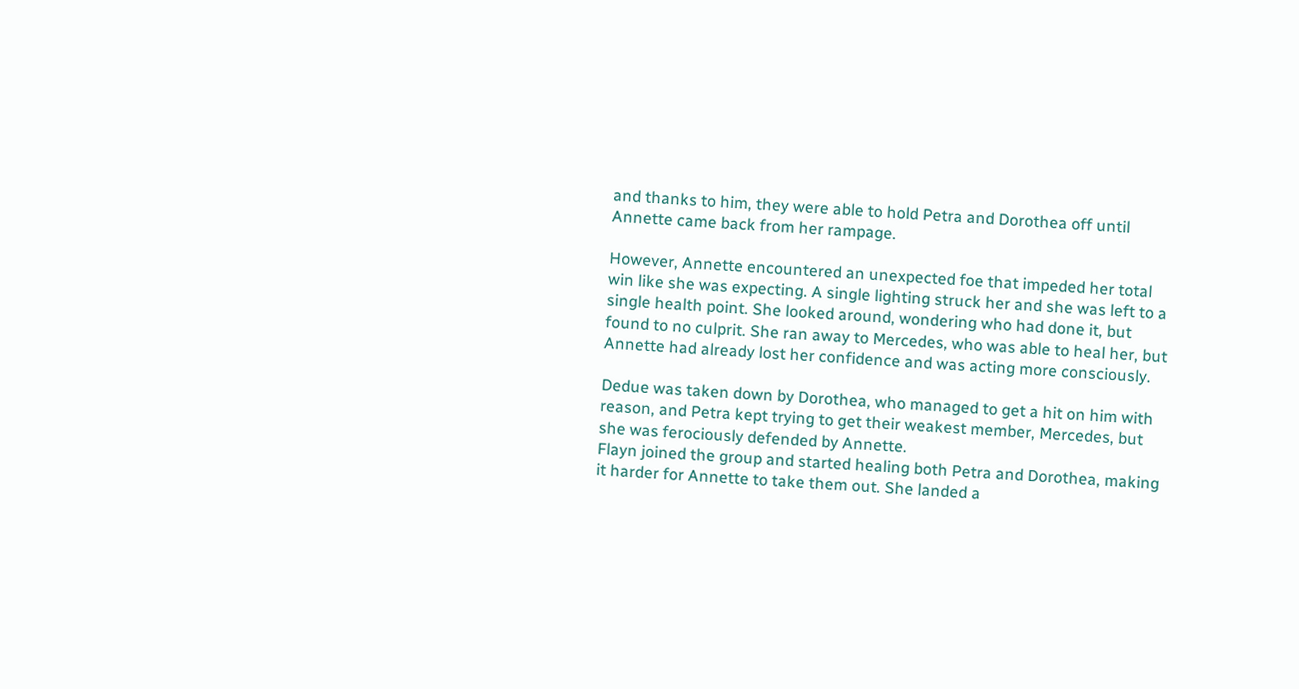and thanks to him, they were able to hold Petra and Dorothea off until Annette came back from her rampage.

However, Annette encountered an unexpected foe that impeded her total win like she was expecting. A single lighting struck her and she was left to a single health point. She looked around, wondering who had done it, but found to no culprit. She ran away to Mercedes, who was able to heal her, but Annette had already lost her confidence and was acting more consciously.

Dedue was taken down by Dorothea, who managed to get a hit on him with reason, and Petra kept trying to get their weakest member, Mercedes, but she was ferociously defended by Annette.
Flayn joined the group and started healing both Petra and Dorothea, making it harder for Annette to take them out. She landed a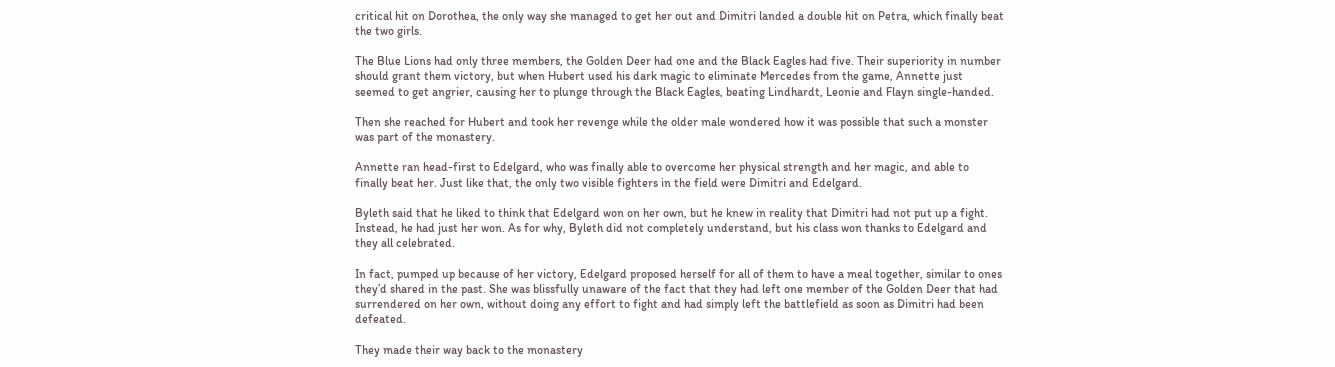critical hit on Dorothea, the only way she managed to get her out and Dimitri landed a double hit on Petra, which finally beat the two girls.

The Blue Lions had only three members, the Golden Deer had one and the Black Eagles had five. Their superiority in number should grant them victory, but when Hubert used his dark magic to eliminate Mercedes from the game, Annette just seemed to get angrier, causing her to plunge through the Black Eagles, beating Lindhardt, Leonie and Flayn single-handed.

Then she reached for Hubert and took her revenge while the older male wondered how it was possible that such a monster was part of the monastery.

Annette ran head-first to Edelgard, who was finally able to overcome her physical strength and her magic, and able to finally beat her. Just like that, the only two visible fighters in the field were Dimitri and Edelgard.

Byleth said that he liked to think that Edelgard won on her own, but he knew in reality that Dimitri had not put up a fight. Instead, he had just her won. As for why, Byleth did not completely understand, but his class won thanks to Edelgard and they all celebrated.

In fact, pumped up because of her victory, Edelgard proposed herself for all of them to have a meal together, similar to ones they’d shared in the past. She was blissfully unaware of the fact that they had left one member of the Golden Deer that had surrendered on her own, without doing any effort to fight and had simply left the battlefield as soon as Dimitri had been defeated.

They made their way back to the monastery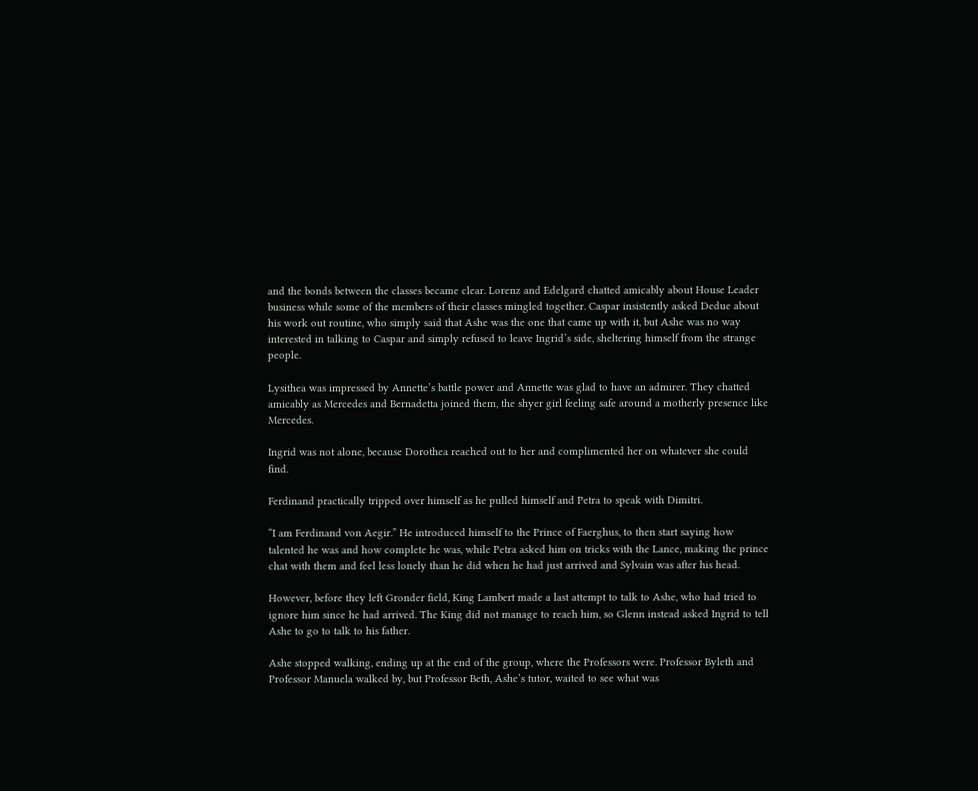and the bonds between the classes became clear. Lorenz and Edelgard chatted amicably about House Leader business while some of the members of their classes mingled together. Caspar insistently asked Dedue about his work out routine, who simply said that Ashe was the one that came up with it, but Ashe was no way interested in talking to Caspar and simply refused to leave Ingrid’s side, sheltering himself from the strange people.

Lysithea was impressed by Annette’s battle power and Annette was glad to have an admirer. They chatted amicably as Mercedes and Bernadetta joined them, the shyer girl feeling safe around a motherly presence like Mercedes.

Ingrid was not alone, because Dorothea reached out to her and complimented her on whatever she could find.

Ferdinand practically tripped over himself as he pulled himself and Petra to speak with Dimitri.

“I am Ferdinand von Aegir.” He introduced himself to the Prince of Faerghus, to then start saying how talented he was and how complete he was, while Petra asked him on tricks with the Lance, making the prince chat with them and feel less lonely than he did when he had just arrived and Sylvain was after his head.

However, before they left Gronder field, King Lambert made a last attempt to talk to Ashe, who had tried to ignore him since he had arrived. The King did not manage to reach him, so Glenn instead asked Ingrid to tell Ashe to go to talk to his father.

Ashe stopped walking, ending up at the end of the group, where the Professors were. Professor Byleth and Professor Manuela walked by, but Professor Beth, Ashe’s tutor, waited to see what was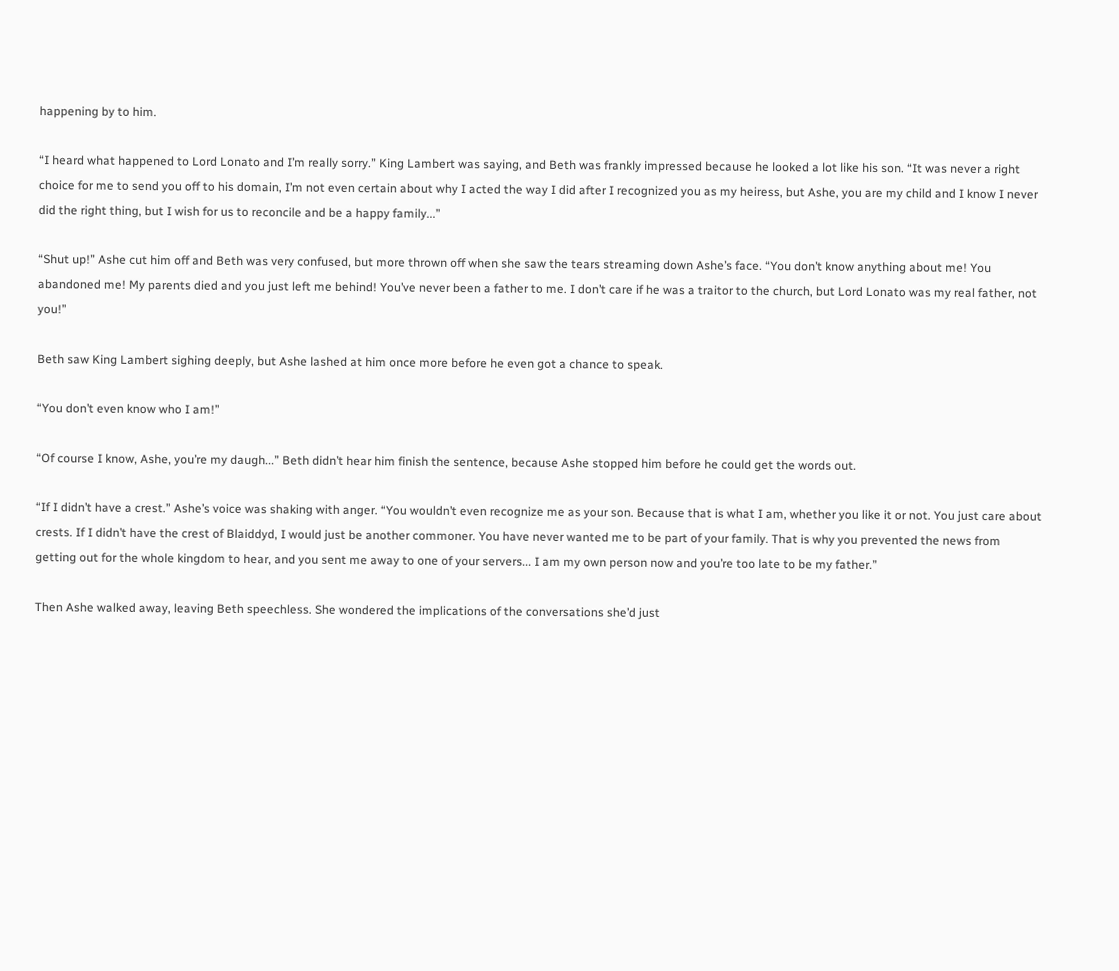happening by to him.

“I heard what happened to Lord Lonato and I’m really sorry.” King Lambert was saying, and Beth was frankly impressed because he looked a lot like his son. “It was never a right choice for me to send you off to his domain, I’m not even certain about why I acted the way I did after I recognized you as my heiress, but Ashe, you are my child and I know I never did the right thing, but I wish for us to reconcile and be a happy family...”

“Shut up!” Ashe cut him off and Beth was very confused, but more thrown off when she saw the tears streaming down Ashe’s face. “You don’t know anything about me! You abandoned me! My parents died and you just left me behind! You’ve never been a father to me. I don’t care if he was a traitor to the church, but Lord Lonato was my real father, not you!”

Beth saw King Lambert sighing deeply, but Ashe lashed at him once more before he even got a chance to speak.

“You don’t even know who I am!”

“Of course I know, Ashe, you’re my daugh...” Beth didn’t hear him finish the sentence, because Ashe stopped him before he could get the words out.

“If I didn’t have a crest.” Ashe’s voice was shaking with anger. “You wouldn’t even recognize me as your son. Because that is what I am, whether you like it or not. You just care about crests. If I didn’t have the crest of Blaiddyd, I would just be another commoner. You have never wanted me to be part of your family. That is why you prevented the news from getting out for the whole kingdom to hear, and you sent me away to one of your servers... I am my own person now and you’re too late to be my father.”

Then Ashe walked away, leaving Beth speechless. She wondered the implications of the conversations she’d just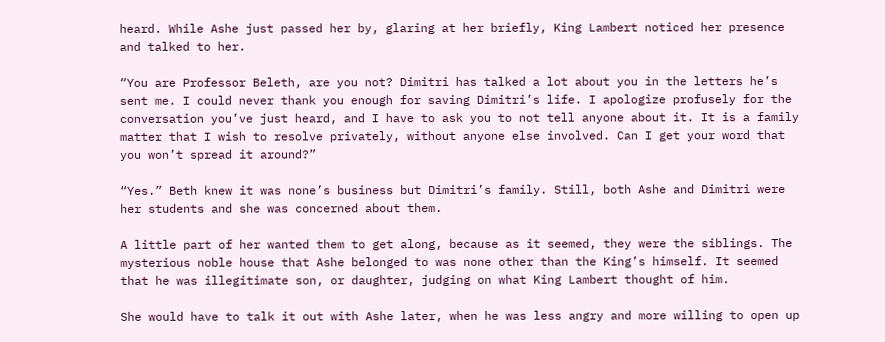heard. While Ashe just passed her by, glaring at her briefly, King Lambert noticed her presence and talked to her.

“You are Professor Beleth, are you not? Dimitri has talked a lot about you in the letters he’s sent me. I could never thank you enough for saving Dimitri’s life. I apologize profusely for the conversation you’ve just heard, and I have to ask you to not tell anyone about it. It is a family matter that I wish to resolve privately, without anyone else involved. Can I get your word that you won’t spread it around?”

“Yes.” Beth knew it was none’s business but Dimitri’s family. Still, both Ashe and Dimitri were her students and she was concerned about them.

A little part of her wanted them to get along, because as it seemed, they were the siblings. The mysterious noble house that Ashe belonged to was none other than the King’s himself. It seemed that he was illegitimate son, or daughter, judging on what King Lambert thought of him.

She would have to talk it out with Ashe later, when he was less angry and more willing to open up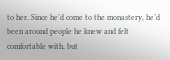to her. Since he’d come to the monastery, he’d been around people he knew and felt comfortable with, but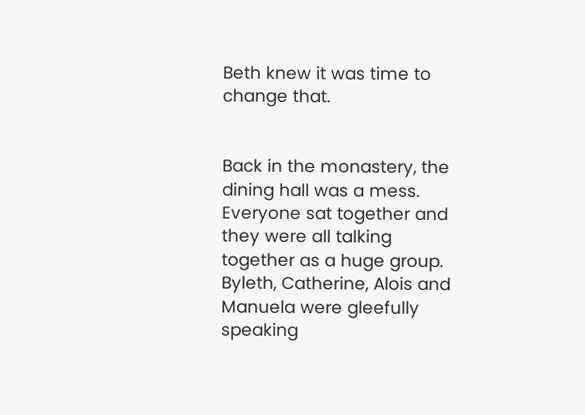Beth knew it was time to change that.


Back in the monastery, the dining hall was a mess. Everyone sat together and they were all talking together as a huge group. Byleth, Catherine, Alois and Manuela were gleefully speaking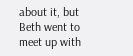about it, but Beth went to meet up with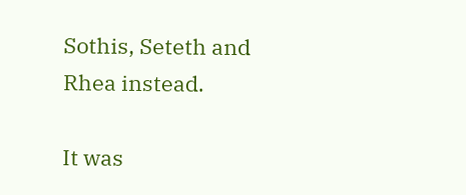Sothis, Seteth and Rhea instead.

It was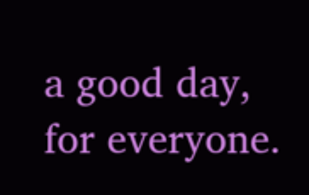a good day, for everyone.